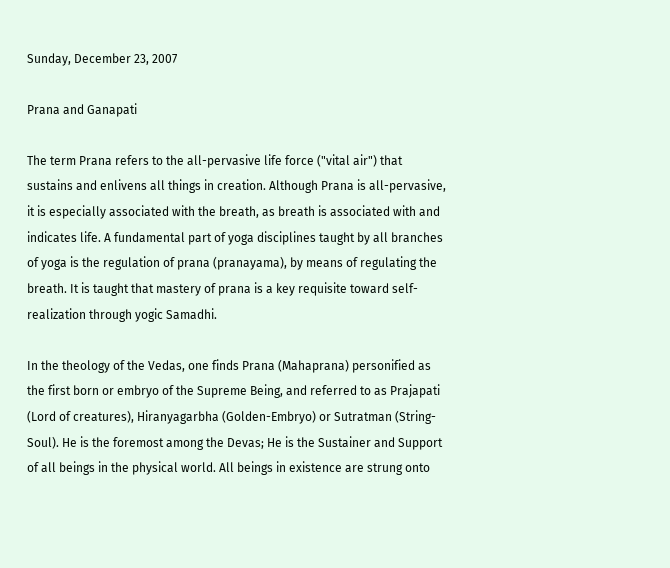Sunday, December 23, 2007

Prana and Ganapati

The term Prana refers to the all-pervasive life force ("vital air") that sustains and enlivens all things in creation. Although Prana is all-pervasive, it is especially associated with the breath, as breath is associated with and indicates life. A fundamental part of yoga disciplines taught by all branches of yoga is the regulation of prana (pranayama), by means of regulating the breath. It is taught that mastery of prana is a key requisite toward self-realization through yogic Samadhi.

In the theology of the Vedas, one finds Prana (Mahaprana) personified as the first born or embryo of the Supreme Being, and referred to as Prajapati (Lord of creatures), Hiranyagarbha (Golden-Embryo) or Sutratman (String-Soul). He is the foremost among the Devas; He is the Sustainer and Support of all beings in the physical world. All beings in existence are strung onto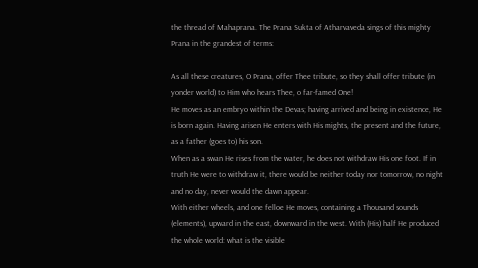the thread of Mahaprana. The Prana Sukta of Atharvaveda sings of this mighty Prana in the grandest of terms:

As all these creatures, O Prana, offer Thee tribute, so they shall offer tribute (in yonder world) to Him who hears Thee, o far-famed One!
He moves as an embryo within the Devas; having arrived and being in existence, He is born again. Having arisen He enters with His mights, the present and the future, as a father (goes to) his son.
When as a swan He rises from the water, he does not withdraw His one foot. If in truth He were to withdraw it, there would be neither today nor tomorrow, no night and no day, never would the dawn appear.
With either wheels, and one felloe He moves, containing a Thousand sounds (elements), upward in the east, downward in the west. With (His) half He produced the whole world: what is the visible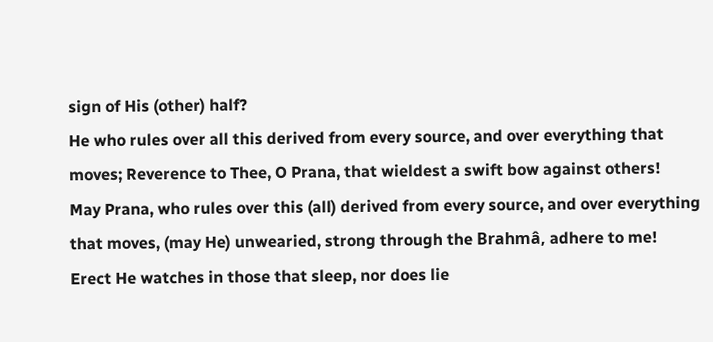sign of His (other) half?
He who rules over all this derived from every source, and over everything that moves; Reverence to Thee, O Prana, that wieldest a swift bow against others!
May Prana, who rules over this (all) derived from every source, and over everything that moves, (may He) unwearied, strong through the Brahmâ, adhere to me!
Erect He watches in those that sleep, nor does lie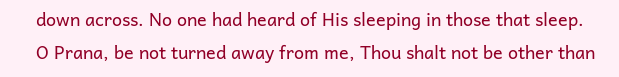down across. No one had heard of His sleeping in those that sleep.
O Prana, be not turned away from me, Thou shalt not be other than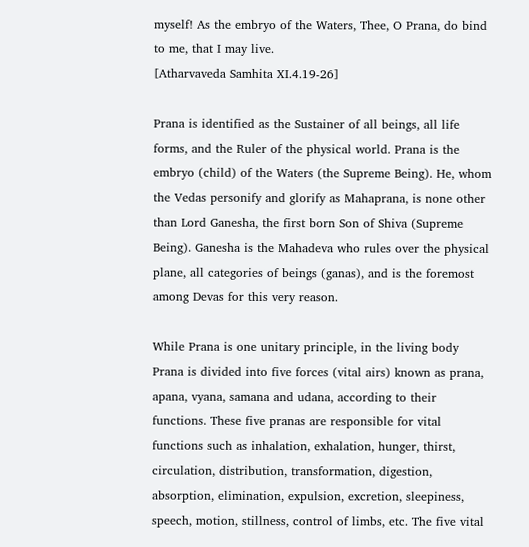myself! As the embryo of the Waters, Thee, O Prana, do bind to me, that I may live.
[Atharvaveda Samhita XI.4.19-26]

Prana is identified as the Sustainer of all beings, all life forms, and the Ruler of the physical world. Prana is the embryo (child) of the Waters (the Supreme Being). He, whom the Vedas personify and glorify as Mahaprana, is none other than Lord Ganesha, the first born Son of Shiva (Supreme Being). Ganesha is the Mahadeva who rules over the physical plane, all categories of beings (ganas), and is the foremost among Devas for this very reason.

While Prana is one unitary principle, in the living body Prana is divided into five forces (vital airs) known as prana, apana, vyana, samana and udana, according to their functions. These five pranas are responsible for vital functions such as inhalation, exhalation, hunger, thirst, circulation, distribution, transformation, digestion, absorption, elimination, expulsion, excretion, sleepiness, speech, motion, stillness, control of limbs, etc. The five vital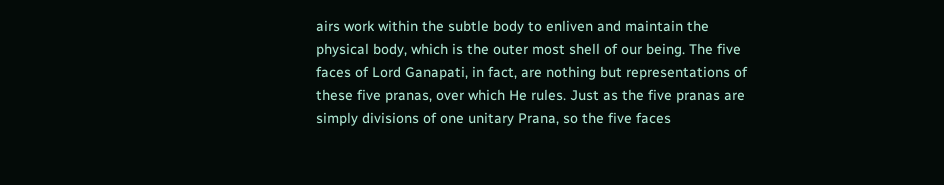airs work within the subtle body to enliven and maintain the physical body, which is the outer most shell of our being. The five faces of Lord Ganapati, in fact, are nothing but representations of these five pranas, over which He rules. Just as the five pranas are simply divisions of one unitary Prana, so the five faces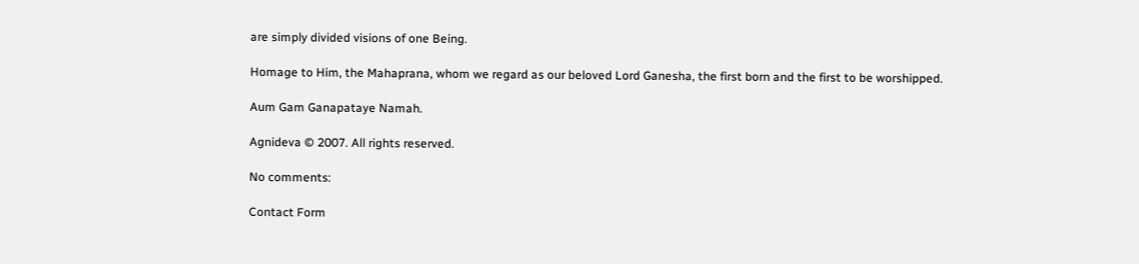are simply divided visions of one Being.

Homage to Him, the Mahaprana, whom we regard as our beloved Lord Ganesha, the first born and the first to be worshipped.

Aum Gam Ganapataye Namah.

Agnideva © 2007. All rights reserved.

No comments:

Contact Form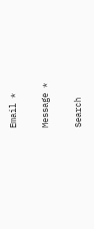Email *

Message *

Search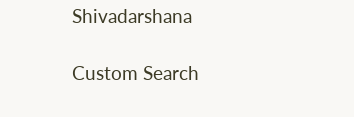Shivadarshana

Custom Search